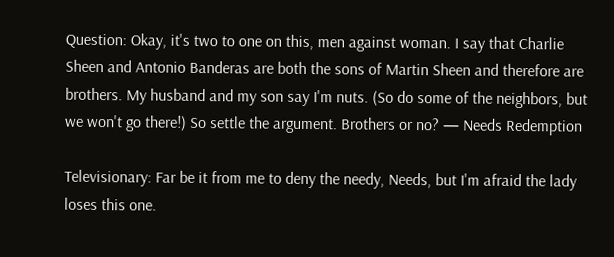Question: Okay, it's two to one on this, men against woman. I say that Charlie Sheen and Antonio Banderas are both the sons of Martin Sheen and therefore are brothers. My husband and my son say I'm nuts. (So do some of the neighbors, but we won't go there!) So settle the argument. Brothers or no? — Needs Redemption

Televisionary: Far be it from me to deny the needy, Needs, but I'm afraid the lady loses this one.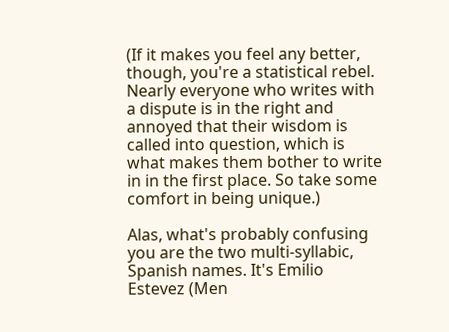(If it makes you feel any better, though, you're a statistical rebel. Nearly everyone who writes with a dispute is in the right and annoyed that their wisdom is called into question, which is what makes them bother to write in in the first place. So take some comfort in being unique.)

Alas, what's probably confusing you are the two multi-syllabic, Spanish names. It's Emilio Estevez (Men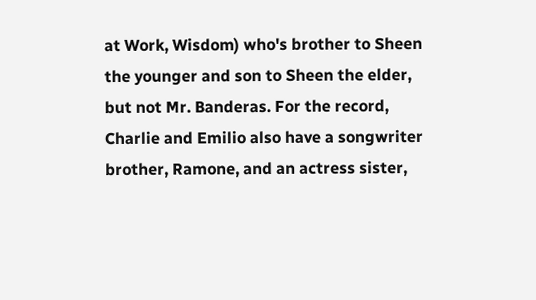at Work, Wisdom) who's brother to Sheen the younger and son to Sheen the elder, but not Mr. Banderas. For the record, Charlie and Emilio also have a songwriter brother, Ramone, and an actress sister,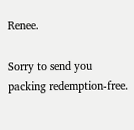Renee.

Sorry to send you packing redemption-free.